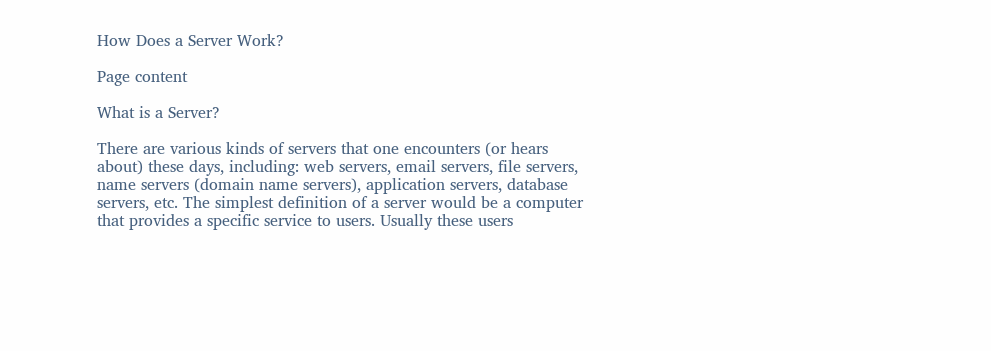How Does a Server Work?

Page content

What is a Server?

There are various kinds of servers that one encounters (or hears about) these days, including: web servers, email servers, file servers, name servers (domain name servers), application servers, database servers, etc. The simplest definition of a server would be a computer that provides a specific service to users. Usually these users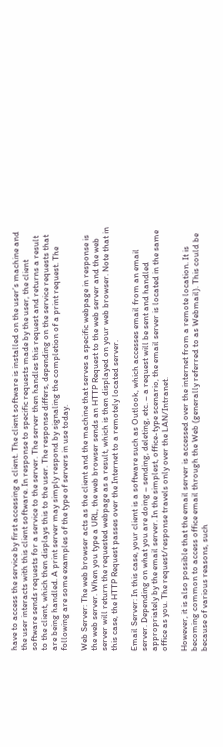have to access the service by first accessing a client. The client software is installed on the user’s machine and the user interacts with this client software. In response to specific requests made by the user, the client software sends requests for a service to the server. The server then handles this request and returns a result to the client, which then displays this to the user. The response differs, depending on the service requests that are being handled. A print server may simply respond by signaling the completion of a print request. The following are some examples of the type of servers in use today.

Web Server: The web browser acts as the client and the machine that serves a specific webpage in response is the web server. When you type a URL, the web browser sends an HTTP Request to the web server and the web server will return the requested webpage as a result, which is then displayed on your web browser. Note that in this case, the HTTP Request passes over the Internet to a remotely located server.

Email Server: In this case, your client is a software such as Outlook, which accesses email from an email server. Depending on what you are doing – sending, deleting, etc. – a request will be sent and handled appropriately by the email server. In the simplest, office-type scenario, the email server is located in the same office as you. The request/response travels only over the LAN/Intranet.

However, it is also possible that the email server is accessed over the internet from a remote location. It is becoming common to access office email through the Web (generally referred to as Webmail). This could be because of various reasons, such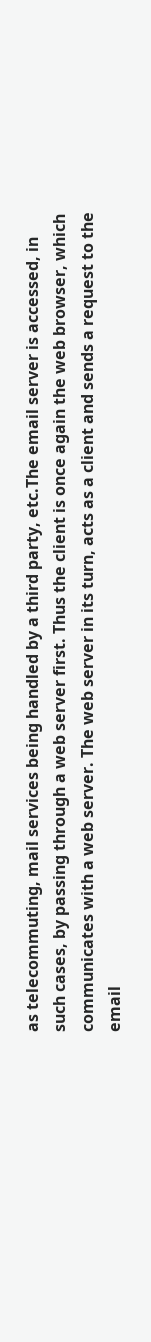as telecommuting, mail services being handled by a third party, etc.The email server is accessed, in such cases, by passing through a web server first. Thus the client is once again the web browser, which communicates with a web server. The web server in its turn, acts as a client and sends a request to the email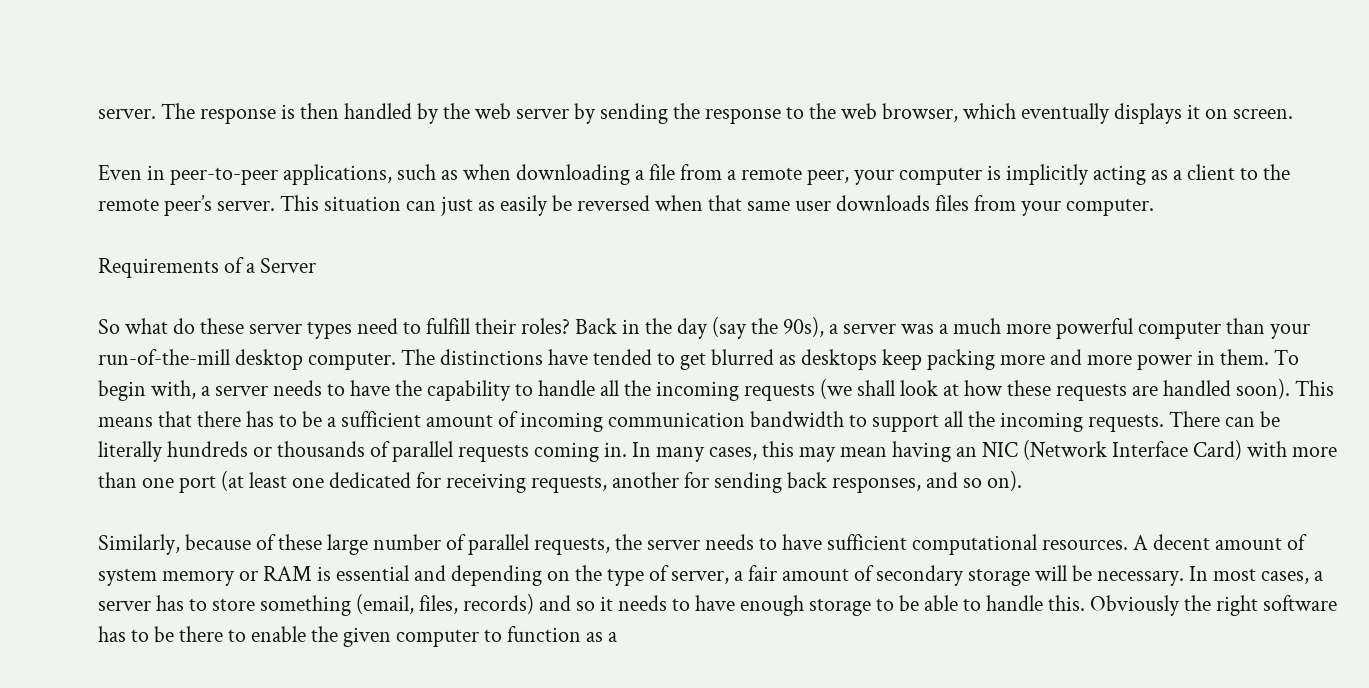server. The response is then handled by the web server by sending the response to the web browser, which eventually displays it on screen.

Even in peer-to-peer applications, such as when downloading a file from a remote peer, your computer is implicitly acting as a client to the remote peer’s server. This situation can just as easily be reversed when that same user downloads files from your computer.

Requirements of a Server

So what do these server types need to fulfill their roles? Back in the day (say the 90s), a server was a much more powerful computer than your run-of-the-mill desktop computer. The distinctions have tended to get blurred as desktops keep packing more and more power in them. To begin with, a server needs to have the capability to handle all the incoming requests (we shall look at how these requests are handled soon). This means that there has to be a sufficient amount of incoming communication bandwidth to support all the incoming requests. There can be literally hundreds or thousands of parallel requests coming in. In many cases, this may mean having an NIC (Network Interface Card) with more than one port (at least one dedicated for receiving requests, another for sending back responses, and so on).

Similarly, because of these large number of parallel requests, the server needs to have sufficient computational resources. A decent amount of system memory or RAM is essential and depending on the type of server, a fair amount of secondary storage will be necessary. In most cases, a server has to store something (email, files, records) and so it needs to have enough storage to be able to handle this. Obviously the right software has to be there to enable the given computer to function as a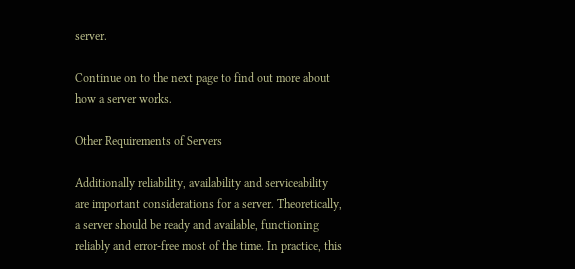server.

Continue on to the next page to find out more about how a server works.

Other Requirements of Servers

Additionally reliability, availability and serviceability are important considerations for a server. Theoretically, a server should be ready and available, functioning reliably and error-free most of the time. In practice, this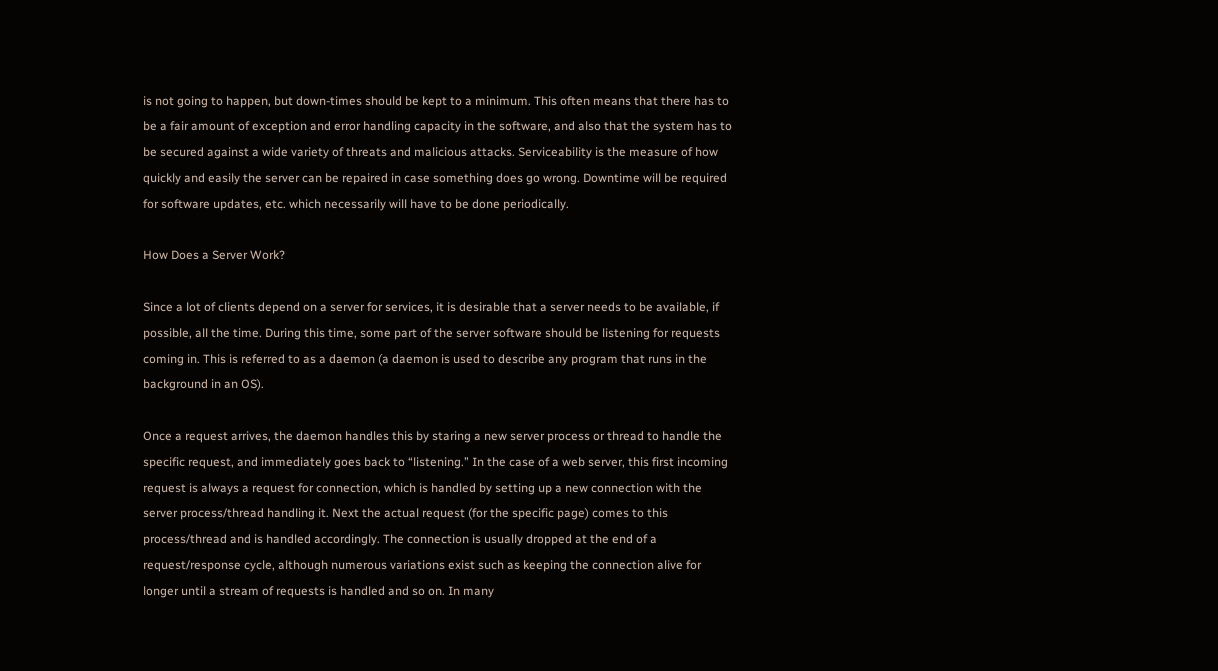is not going to happen, but down-times should be kept to a minimum. This often means that there has to be a fair amount of exception and error handling capacity in the software, and also that the system has to be secured against a wide variety of threats and malicious attacks. Serviceability is the measure of how quickly and easily the server can be repaired in case something does go wrong. Downtime will be required for software updates, etc. which necessarily will have to be done periodically.

How Does a Server Work?

Since a lot of clients depend on a server for services, it is desirable that a server needs to be available, if possible, all the time. During this time, some part of the server software should be listening for requests coming in. This is referred to as a daemon (a daemon is used to describe any program that runs in the background in an OS).

Once a request arrives, the daemon handles this by staring a new server process or thread to handle the specific request, and immediately goes back to “listening.” In the case of a web server, this first incoming request is always a request for connection, which is handled by setting up a new connection with the server process/thread handling it. Next the actual request (for the specific page) comes to this process/thread and is handled accordingly. The connection is usually dropped at the end of a request/response cycle, although numerous variations exist such as keeping the connection alive for longer until a stream of requests is handled and so on. In many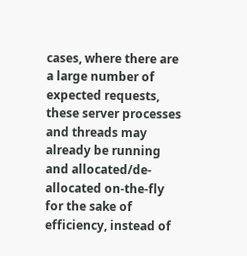cases, where there are a large number of expected requests, these server processes and threads may already be running and allocated/de-allocated on-the-fly for the sake of efficiency, instead of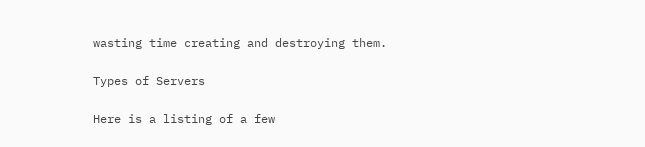wasting time creating and destroying them.

Types of Servers

Here is a listing of a few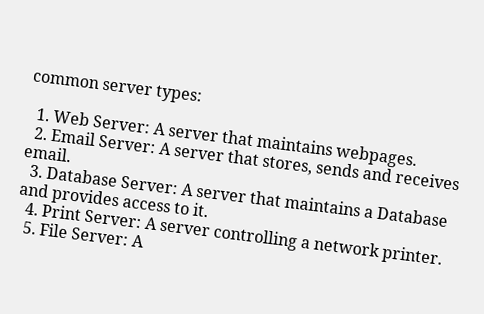common server types:

  1. Web Server: A server that maintains webpages.
  2. Email Server: A server that stores, sends and receives email.
  3. Database Server: A server that maintains a Database and provides access to it.
  4. Print Server: A server controlling a network printer.
  5. File Server: A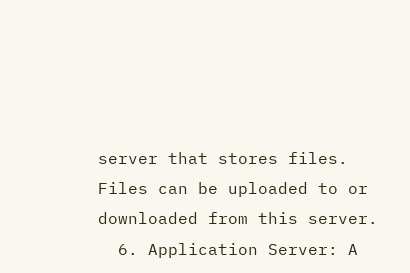server that stores files. Files can be uploaded to or downloaded from this server.
  6. Application Server: A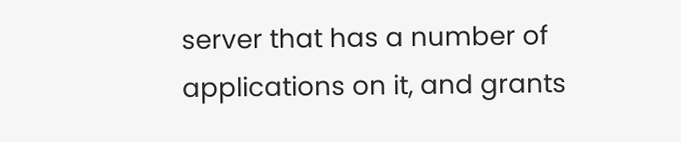server that has a number of applications on it, and grants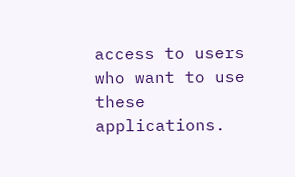access to users who want to use these applications.